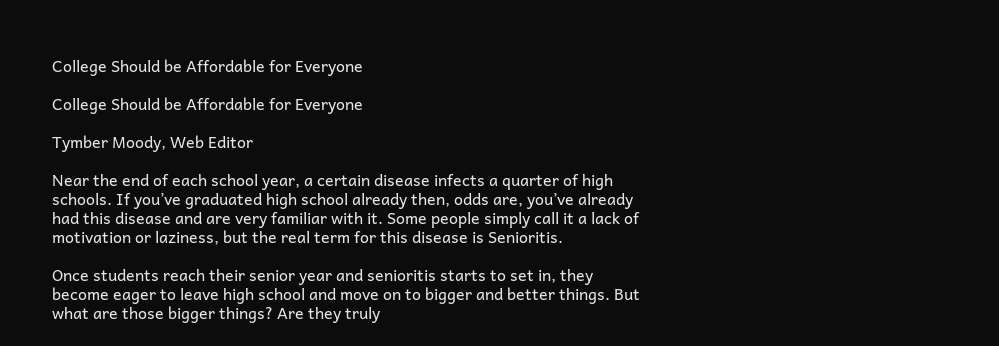College Should be Affordable for Everyone

College Should be Affordable for Everyone

Tymber Moody, Web Editor

Near the end of each school year, a certain disease infects a quarter of high schools. If you’ve graduated high school already then, odds are, you’ve already had this disease and are very familiar with it. Some people simply call it a lack of motivation or laziness, but the real term for this disease is Senioritis.

Once students reach their senior year and senioritis starts to set in, they become eager to leave high school and move on to bigger and better things. But what are those bigger things? Are they truly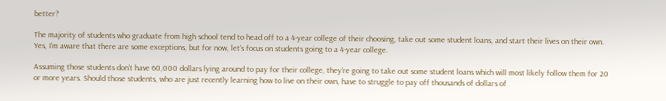better?

The majority of students who graduate from high school tend to head off to a 4-year college of their choosing, take out some student loans, and start their lives on their own. Yes, I’m aware that there are some exceptions, but for now, let’s focus on students going to a 4-year college.

Assuming those students don’t have 60,000 dollars lying around to pay for their college, they’re going to take out some student loans which will most likely follow them for 20 or more years. Should those students, who are just recently learning how to live on their own, have to struggle to pay off thousands of dollars of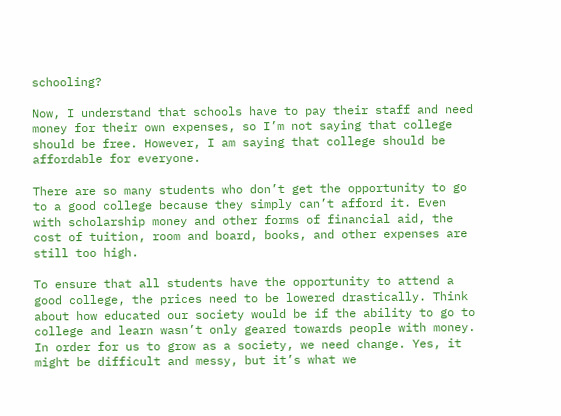schooling?

Now, I understand that schools have to pay their staff and need money for their own expenses, so I’m not saying that college should be free. However, I am saying that college should be affordable for everyone.

There are so many students who don’t get the opportunity to go to a good college because they simply can’t afford it. Even with scholarship money and other forms of financial aid, the cost of tuition, room and board, books, and other expenses are still too high.

To ensure that all students have the opportunity to attend a good college, the prices need to be lowered drastically. Think about how educated our society would be if the ability to go to college and learn wasn’t only geared towards people with money. In order for us to grow as a society, we need change. Yes, it might be difficult and messy, but it’s what we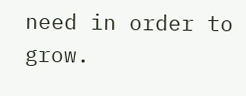need in order to grow.